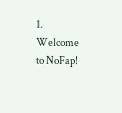1. Welcome to NoFap!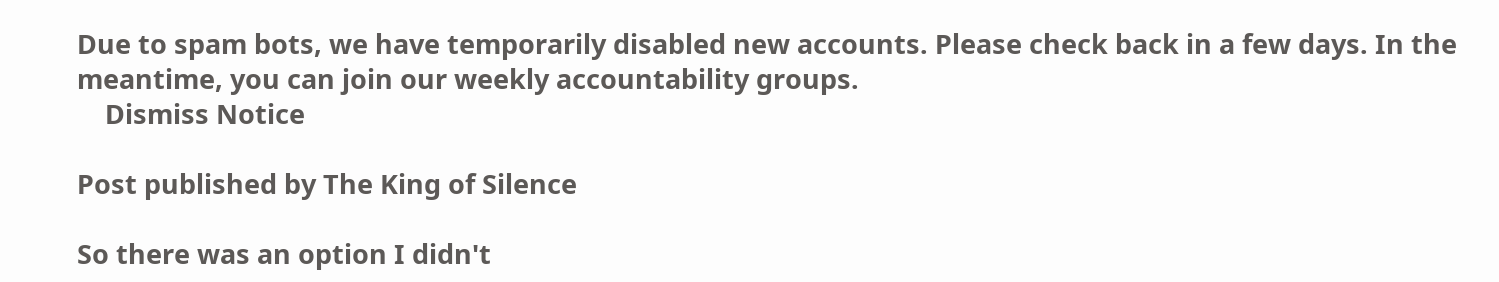Due to spam bots, we have temporarily disabled new accounts. Please check back in a few days. In the meantime, you can join our weekly accountability groups.
    Dismiss Notice

Post published by The King of Silence

So there was an option I didn't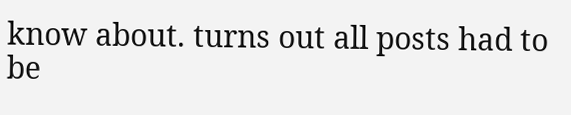know about. turns out all posts had to be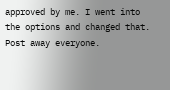approved by me. I went into the options and changed that. Post away everyone.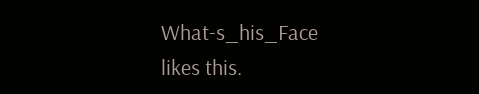What-s_his_Face likes this.